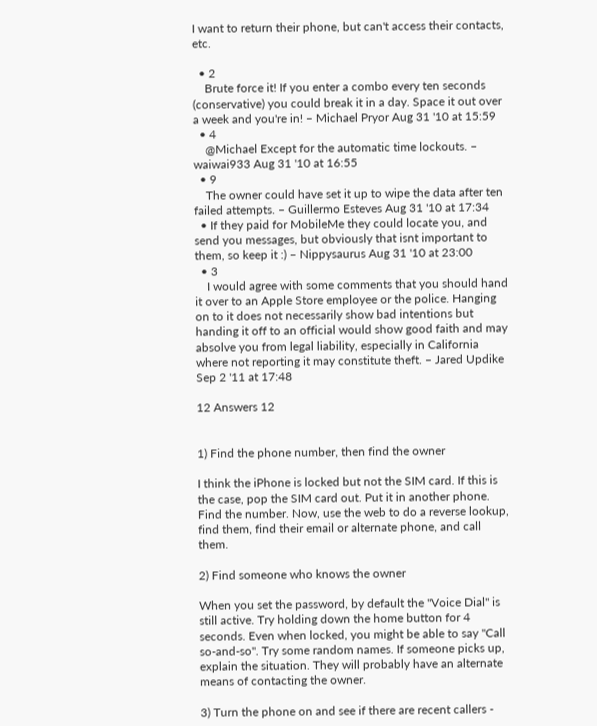I want to return their phone, but can't access their contacts, etc.

  • 2
    Brute force it! If you enter a combo every ten seconds (conservative) you could break it in a day. Space it out over a week and you're in! – Michael Pryor Aug 31 '10 at 15:59
  • 4
    @Michael Except for the automatic time lockouts. – waiwai933 Aug 31 '10 at 16:55
  • 9
    The owner could have set it up to wipe the data after ten failed attempts. – Guillermo Esteves Aug 31 '10 at 17:34
  • If they paid for MobileMe they could locate you, and send you messages, but obviously that isnt important to them, so keep it :) – Nippysaurus Aug 31 '10 at 23:00
  • 3
    I would agree with some comments that you should hand it over to an Apple Store employee or the police. Hanging on to it does not necessarily show bad intentions but handing it off to an official would show good faith and may absolve you from legal liability, especially in California where not reporting it may constitute theft. – Jared Updike Sep 2 '11 at 17:48

12 Answers 12


1) Find the phone number, then find the owner

I think the iPhone is locked but not the SIM card. If this is the case, pop the SIM card out. Put it in another phone. Find the number. Now, use the web to do a reverse lookup, find them, find their email or alternate phone, and call them.

2) Find someone who knows the owner

When you set the password, by default the "Voice Dial" is still active. Try holding down the home button for 4 seconds. Even when locked, you might be able to say "Call so-and-so". Try some random names. If someone picks up, explain the situation. They will probably have an alternate means of contacting the owner.

3) Turn the phone on and see if there are recent callers -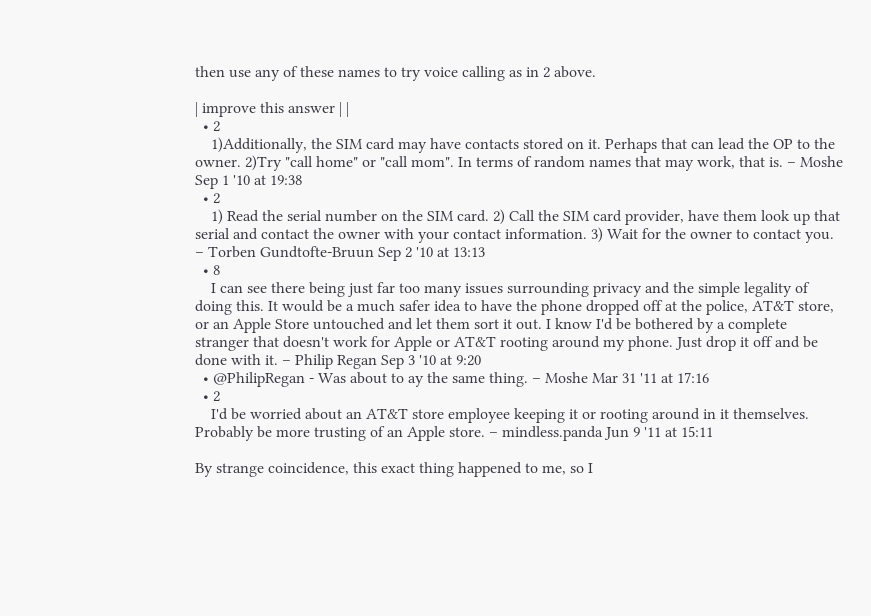then use any of these names to try voice calling as in 2 above.

| improve this answer | |
  • 2
    1)Additionally, the SIM card may have contacts stored on it. Perhaps that can lead the OP to the owner. 2)Try "call home" or "call mom". In terms of random names that may work, that is. – Moshe Sep 1 '10 at 19:38
  • 2
    1) Read the serial number on the SIM card. 2) Call the SIM card provider, have them look up that serial and contact the owner with your contact information. 3) Wait for the owner to contact you. – Torben Gundtofte-Bruun Sep 2 '10 at 13:13
  • 8
    I can see there being just far too many issues surrounding privacy and the simple legality of doing this. It would be a much safer idea to have the phone dropped off at the police, AT&T store, or an Apple Store untouched and let them sort it out. I know I'd be bothered by a complete stranger that doesn't work for Apple or AT&T rooting around my phone. Just drop it off and be done with it. – Philip Regan Sep 3 '10 at 9:20
  • @PhilipRegan - Was about to ay the same thing. – Moshe Mar 31 '11 at 17:16
  • 2
    I'd be worried about an AT&T store employee keeping it or rooting around in it themselves. Probably be more trusting of an Apple store. – mindless.panda Jun 9 '11 at 15:11

By strange coincidence, this exact thing happened to me, so I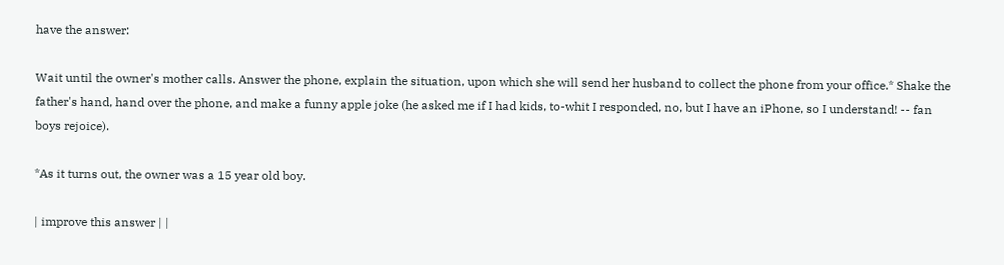have the answer:

Wait until the owner's mother calls. Answer the phone, explain the situation, upon which she will send her husband to collect the phone from your office.* Shake the father's hand, hand over the phone, and make a funny apple joke (he asked me if I had kids, to-whit I responded, no, but I have an iPhone, so I understand! -- fan boys rejoice).

*As it turns out, the owner was a 15 year old boy.

| improve this answer | |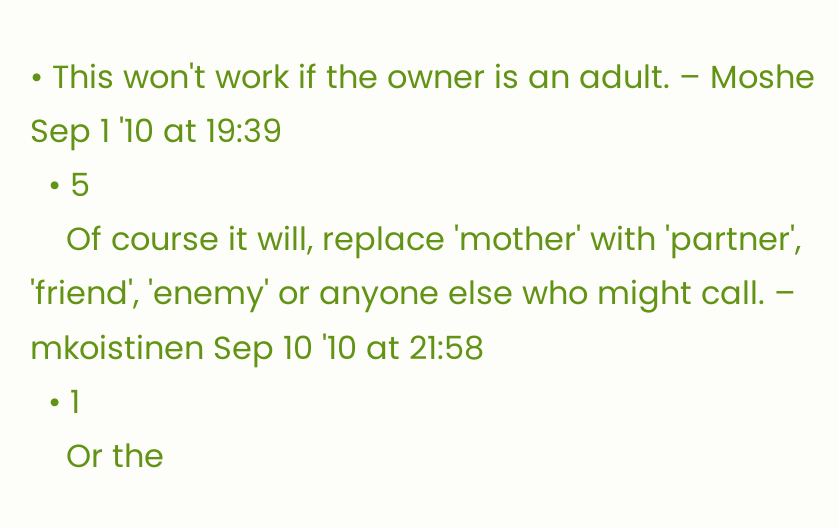• This won't work if the owner is an adult. – Moshe Sep 1 '10 at 19:39
  • 5
    Of course it will, replace 'mother' with 'partner', 'friend', 'enemy' or anyone else who might call. – mkoistinen Sep 10 '10 at 21:58
  • 1
    Or the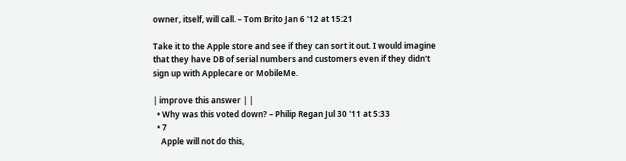owner, itself, will call. – Tom Brito Jan 6 '12 at 15:21

Take it to the Apple store and see if they can sort it out. I would imagine that they have DB of serial numbers and customers even if they didn't sign up with Applecare or MobileMe.

| improve this answer | |
  • Why was this voted down? – Philip Regan Jul 30 '11 at 5:33
  • 7
    Apple will not do this,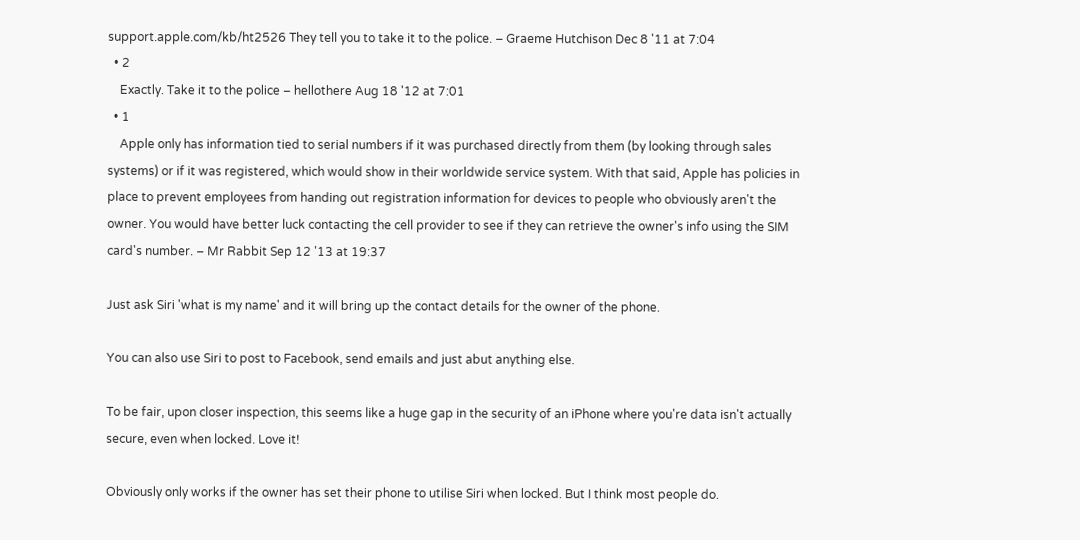support.apple.com/kb/ht2526 They tell you to take it to the police. – Graeme Hutchison Dec 8 '11 at 7:04
  • 2
    Exactly. Take it to the police – hellothere Aug 18 '12 at 7:01
  • 1
    Apple only has information tied to serial numbers if it was purchased directly from them (by looking through sales systems) or if it was registered, which would show in their worldwide service system. With that said, Apple has policies in place to prevent employees from handing out registration information for devices to people who obviously aren't the owner. You would have better luck contacting the cell provider to see if they can retrieve the owner's info using the SIM card's number. – Mr Rabbit Sep 12 '13 at 19:37

Just ask Siri 'what is my name' and it will bring up the contact details for the owner of the phone.

You can also use Siri to post to Facebook, send emails and just abut anything else.

To be fair, upon closer inspection, this seems like a huge gap in the security of an iPhone where you're data isn't actually secure, even when locked. Love it!

Obviously only works if the owner has set their phone to utilise Siri when locked. But I think most people do.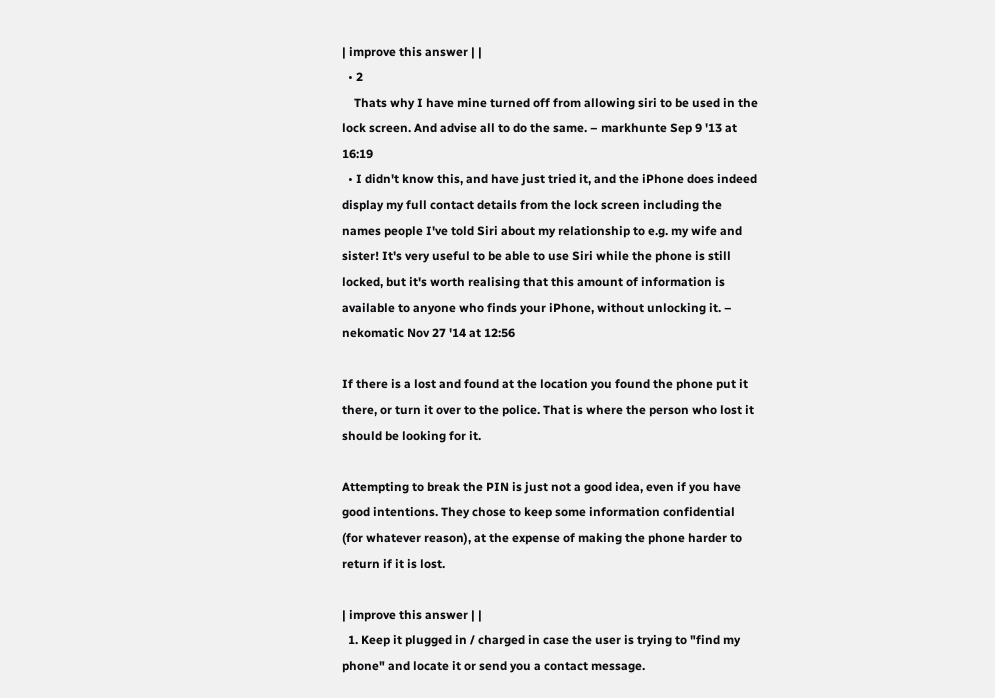| improve this answer | |
  • 2
    Thats why I have mine turned off from allowing siri to be used in the lock screen. And advise all to do the same. – markhunte Sep 9 '13 at 16:19
  • I didn't know this, and have just tried it, and the iPhone does indeed display my full contact details from the lock screen including the names people I've told Siri about my relationship to e.g. my wife and sister! It's very useful to be able to use Siri while the phone is still locked, but it's worth realising that this amount of information is available to anyone who finds your iPhone, without unlocking it. – nekomatic Nov 27 '14 at 12:56

If there is a lost and found at the location you found the phone put it there, or turn it over to the police. That is where the person who lost it should be looking for it.

Attempting to break the PIN is just not a good idea, even if you have good intentions. They chose to keep some information confidential (for whatever reason), at the expense of making the phone harder to return if it is lost.

| improve this answer | |
  1. Keep it plugged in / charged in case the user is trying to "find my phone" and locate it or send you a contact message.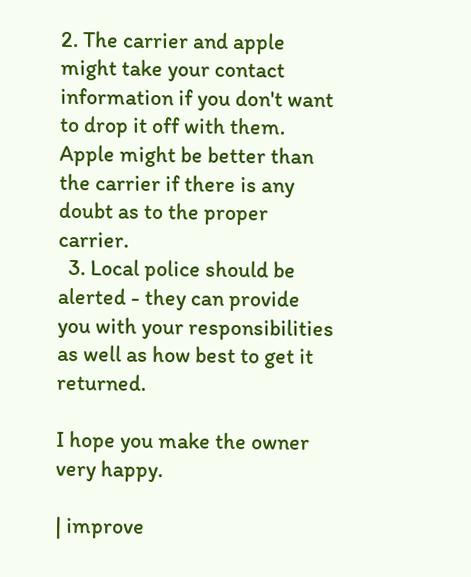2. The carrier and apple might take your contact information if you don't want to drop it off with them. Apple might be better than the carrier if there is any doubt as to the proper carrier.
  3. Local police should be alerted - they can provide you with your responsibilities as well as how best to get it returned.

I hope you make the owner very happy.

| improve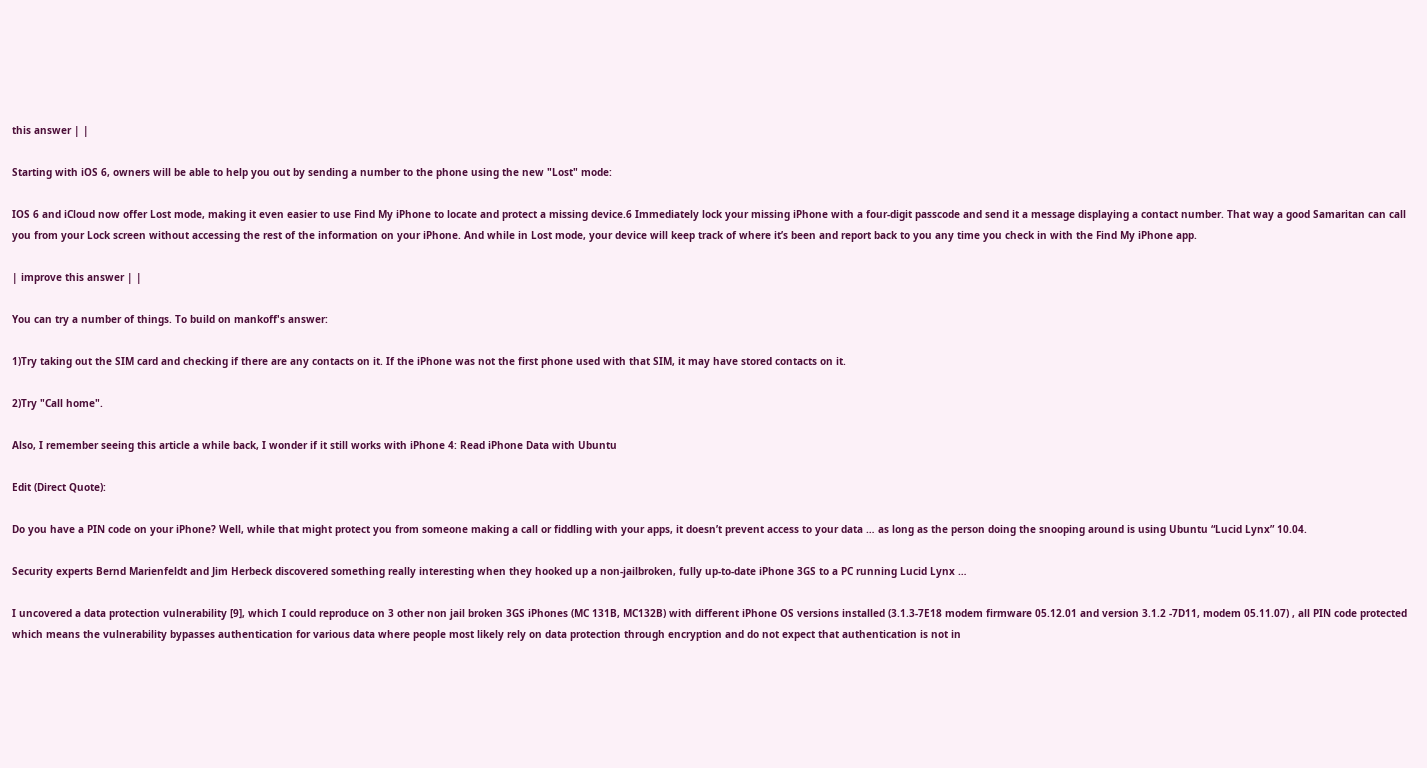this answer | |

Starting with iOS 6, owners will be able to help you out by sending a number to the phone using the new "Lost" mode:

IOS 6 and iCloud now offer Lost mode, making it even easier to use Find My iPhone to locate and protect a missing device.6 Immediately lock your missing iPhone with a four-digit passcode and send it a message displaying a contact number. That way a good Samaritan can call you from your Lock screen without accessing the rest of the information on your iPhone. And while in Lost mode, your device will keep track of where it’s been and report back to you any time you check in with the Find My iPhone app.

| improve this answer | |

You can try a number of things. To build on mankoff's answer:

1)Try taking out the SIM card and checking if there are any contacts on it. If the iPhone was not the first phone used with that SIM, it may have stored contacts on it.

2)Try "Call home".

Also, I remember seeing this article a while back, I wonder if it still works with iPhone 4: Read iPhone Data with Ubuntu

Edit (Direct Quote):

Do you have a PIN code on your iPhone? Well, while that might protect you from someone making a call or fiddling with your apps, it doesn’t prevent access to your data … as long as the person doing the snooping around is using Ubuntu “Lucid Lynx” 10.04.

Security experts Bernd Marienfeldt and Jim Herbeck discovered something really interesting when they hooked up a non-jailbroken, fully up-to-date iPhone 3GS to a PC running Lucid Lynx …

I uncovered a data protection vulnerability [9], which I could reproduce on 3 other non jail broken 3GS iPhones (MC 131B, MC132B) with different iPhone OS versions installed (3.1.3-7E18 modem firmware 05.12.01 and version 3.1.2 -7D11, modem 05.11.07) , all PIN code protected which means the vulnerability bypasses authentication for various data where people most likely rely on data protection through encryption and do not expect that authentication is not in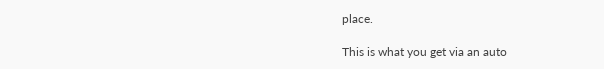place.

This is what you get via an auto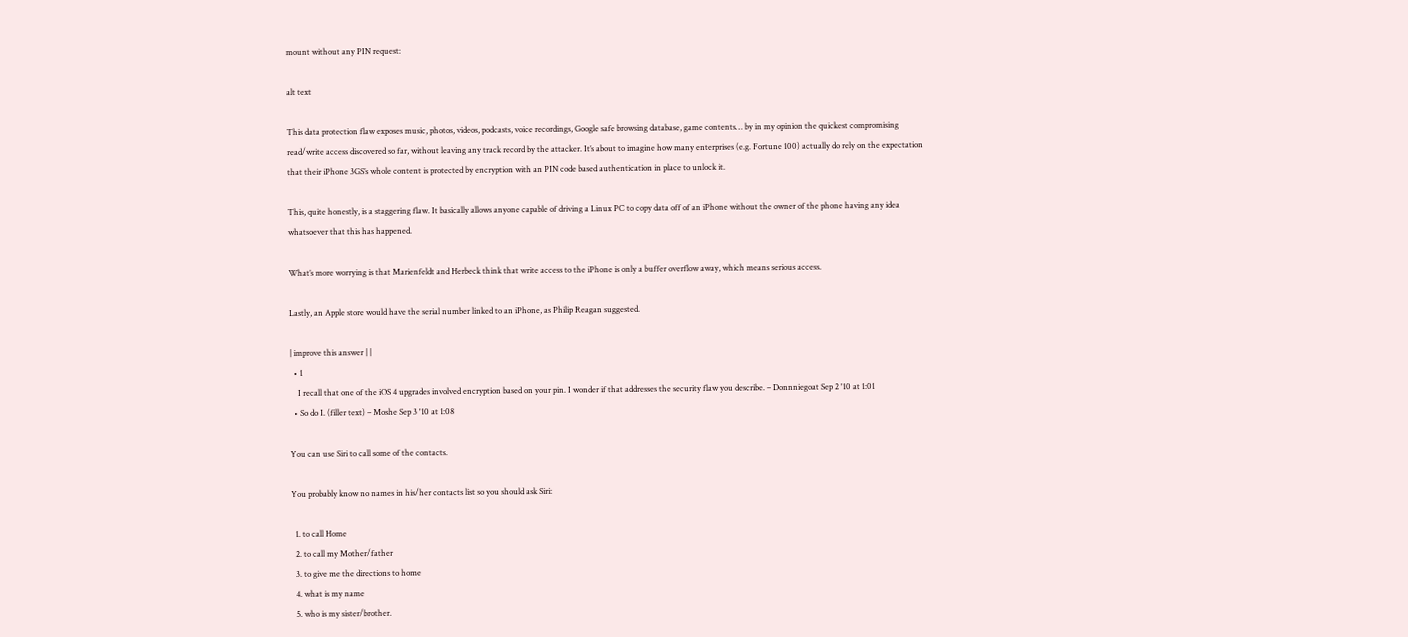mount without any PIN request:

alt text

This data protection flaw exposes music, photos, videos, podcasts, voice recordings, Google safe browsing database, game contents… by in my opinion the quickest compromising read/write access discovered so far, without leaving any track record by the attacker. It’s about to imagine how many enterprises (e.g. Fortune 100) actually do rely on the expectation that their iPhone 3GS’s whole content is protected by encryption with an PIN code based authentication in place to unlock it.

This, quite honestly, is a staggering flaw. It basically allows anyone capable of driving a Linux PC to copy data off of an iPhone without the owner of the phone having any idea whatsoever that this has happened.

What’s more worrying is that Marienfeldt and Herbeck think that write access to the iPhone is only a buffer overflow away, which means serious access.

Lastly, an Apple store would have the serial number linked to an iPhone, as Philip Reagan suggested.

| improve this answer | |
  • 1
    I recall that one of the iOS 4 upgrades involved encryption based on your pin. I wonder if that addresses the security flaw you describe. – Donnniegoat Sep 2 '10 at 1:01
  • So do I. (filler text) – Moshe Sep 3 '10 at 1:08

You can use Siri to call some of the contacts.

You probably know no names in his/her contacts list so you should ask Siri:

  1. to call Home
  2. to call my Mother/father
  3. to give me the directions to home
  4. what is my name
  5. who is my sister/brother.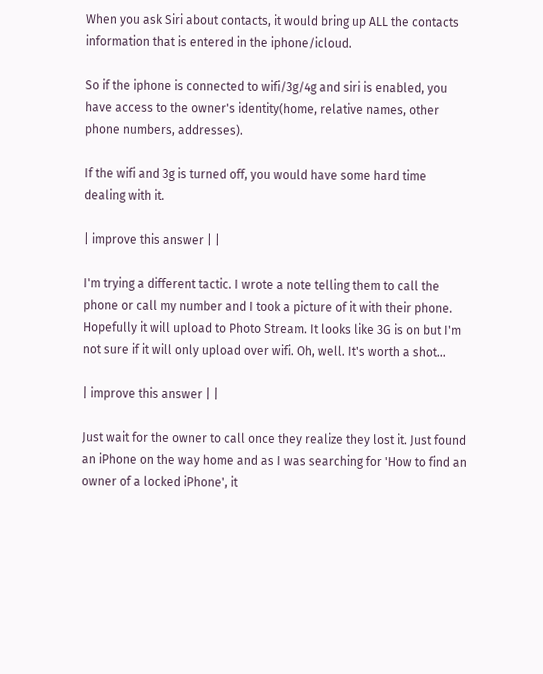When you ask Siri about contacts, it would bring up ALL the contacts information that is entered in the iphone/icloud.

So if the iphone is connected to wifi/3g/4g and siri is enabled, you have access to the owner's identity(home, relative names, other phone numbers, addresses).

If the wifi and 3g is turned off, you would have some hard time dealing with it.

| improve this answer | |

I'm trying a different tactic. I wrote a note telling them to call the phone or call my number and I took a picture of it with their phone. Hopefully it will upload to Photo Stream. It looks like 3G is on but I'm not sure if it will only upload over wifi. Oh, well. It's worth a shot...

| improve this answer | |

Just wait for the owner to call once they realize they lost it. Just found an iPhone on the way home and as I was searching for 'How to find an owner of a locked iPhone', it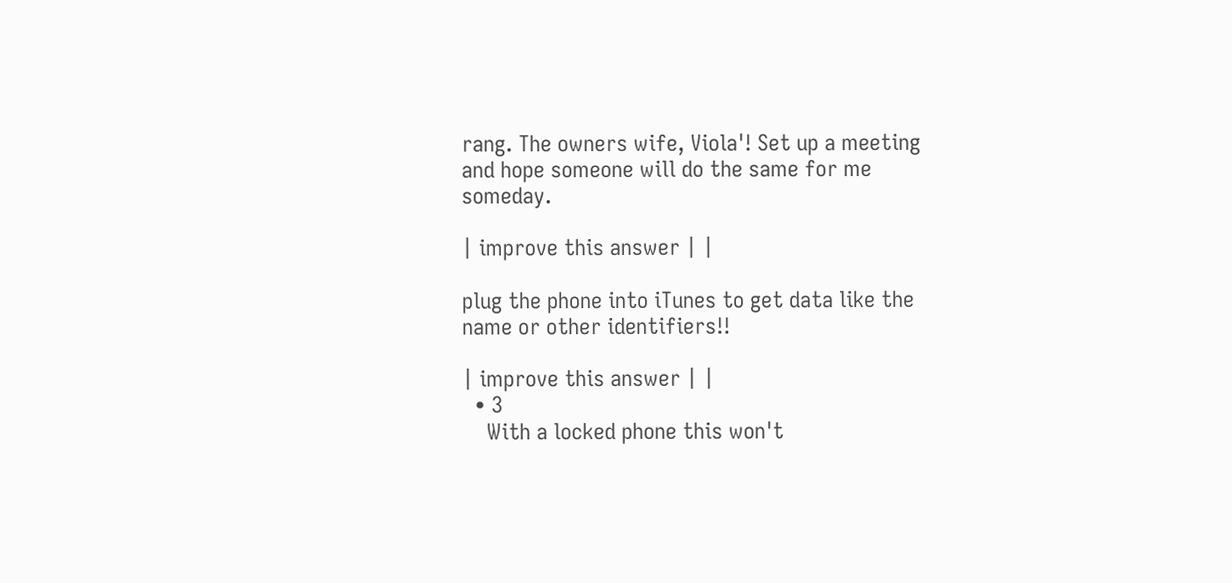rang. The owners wife, Viola'! Set up a meeting and hope someone will do the same for me someday.

| improve this answer | |

plug the phone into iTunes to get data like the name or other identifiers!!

| improve this answer | |
  • 3
    With a locked phone this won't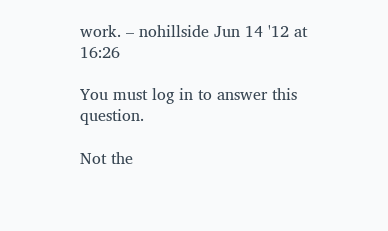work. – nohillside Jun 14 '12 at 16:26

You must log in to answer this question.

Not the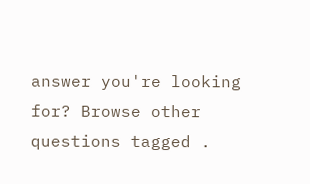answer you're looking for? Browse other questions tagged .